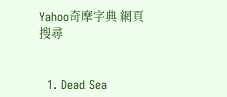Yahoo奇摩字典 網頁搜尋


  1. Dead Sea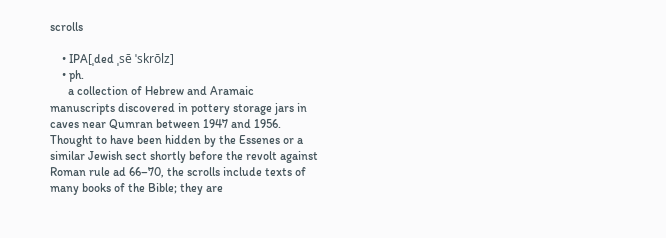scrolls

    • IPA[ˌded ˌsē ˈskrōlz]
    • ph.
      a collection of Hebrew and Aramaic manuscripts discovered in pottery storage jars in caves near Qumran between 1947 and 1956. Thought to have been hidden by the Essenes or a similar Jewish sect shortly before the revolt against Roman rule ad 66–70, the scrolls include texts of many books of the Bible; they are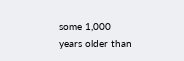some 1,000 years older than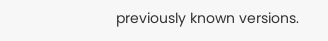previously known versions.